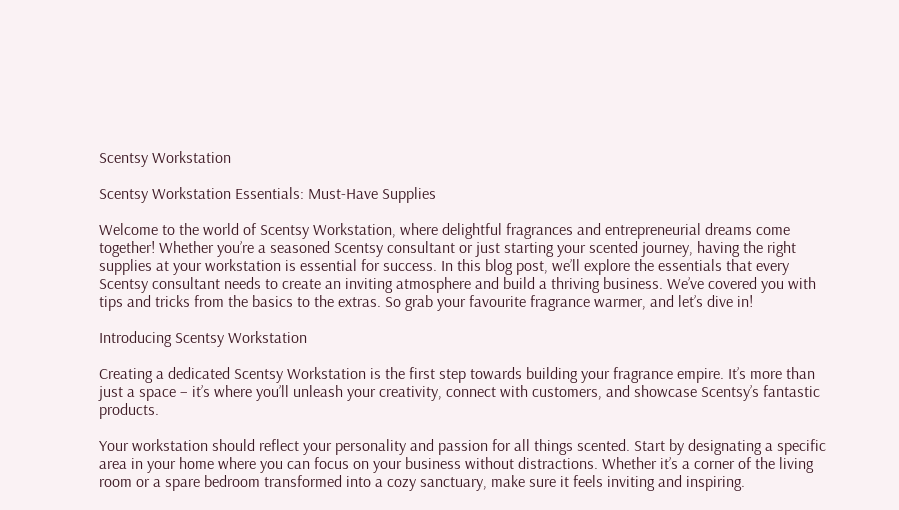Scentsy Workstation

Scentsy Workstation Essentials: Must-Have Supplies

Welcome to the world of Scentsy Workstation, where delightful fragrances and entrepreneurial dreams come together! Whether you’re a seasoned Scentsy consultant or just starting your scented journey, having the right supplies at your workstation is essential for success. In this blog post, we’ll explore the essentials that every Scentsy consultant needs to create an inviting atmosphere and build a thriving business. We’ve covered you with tips and tricks from the basics to the extras. So grab your favourite fragrance warmer, and let’s dive in!

Introducing Scentsy Workstation

Creating a dedicated Scentsy Workstation is the first step towards building your fragrance empire. It’s more than just a space – it’s where you’ll unleash your creativity, connect with customers, and showcase Scentsy’s fantastic products.

Your workstation should reflect your personality and passion for all things scented. Start by designating a specific area in your home where you can focus on your business without distractions. Whether it’s a corner of the living room or a spare bedroom transformed into a cozy sanctuary, make sure it feels inviting and inspiring.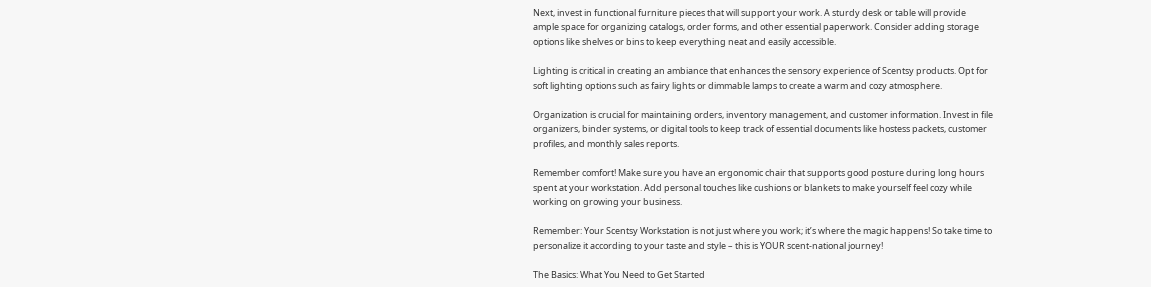Next, invest in functional furniture pieces that will support your work. A sturdy desk or table will provide ample space for organizing catalogs, order forms, and other essential paperwork. Consider adding storage options like shelves or bins to keep everything neat and easily accessible.

Lighting is critical in creating an ambiance that enhances the sensory experience of Scentsy products. Opt for soft lighting options such as fairy lights or dimmable lamps to create a warm and cozy atmosphere.

Organization is crucial for maintaining orders, inventory management, and customer information. Invest in file organizers, binder systems, or digital tools to keep track of essential documents like hostess packets, customer profiles, and monthly sales reports.

Remember comfort! Make sure you have an ergonomic chair that supports good posture during long hours spent at your workstation. Add personal touches like cushions or blankets to make yourself feel cozy while working on growing your business.

Remember: Your Scentsy Workstation is not just where you work; it’s where the magic happens! So take time to personalize it according to your taste and style – this is YOUR scent-national journey!

The Basics: What You Need to Get Started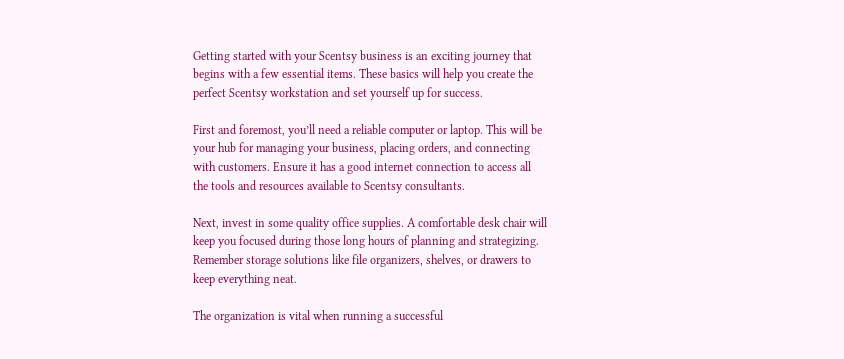Getting started with your Scentsy business is an exciting journey that begins with a few essential items. These basics will help you create the perfect Scentsy workstation and set yourself up for success.

First and foremost, you’ll need a reliable computer or laptop. This will be your hub for managing your business, placing orders, and connecting with customers. Ensure it has a good internet connection to access all the tools and resources available to Scentsy consultants.

Next, invest in some quality office supplies. A comfortable desk chair will keep you focused during those long hours of planning and strategizing. Remember storage solutions like file organizers, shelves, or drawers to keep everything neat.

The organization is vital when running a successful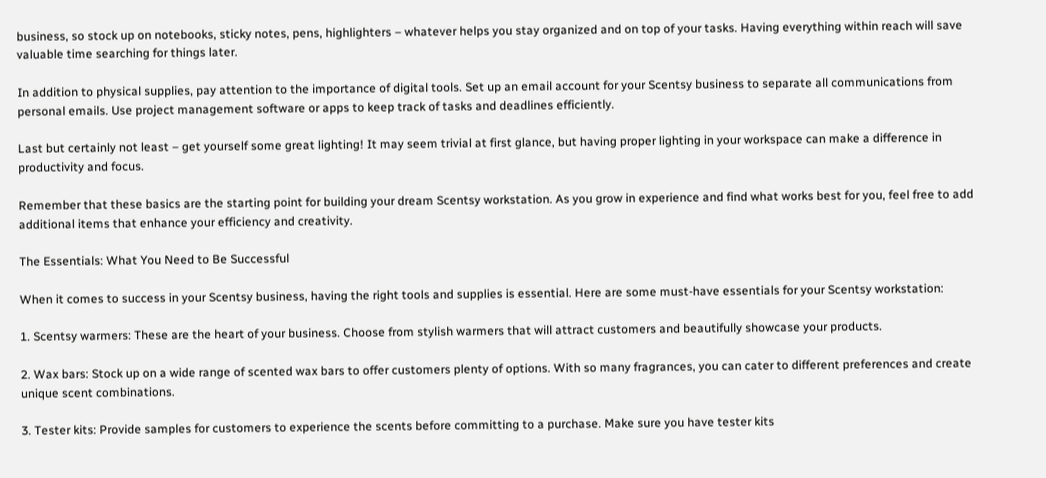business, so stock up on notebooks, sticky notes, pens, highlighters – whatever helps you stay organized and on top of your tasks. Having everything within reach will save valuable time searching for things later.

In addition to physical supplies, pay attention to the importance of digital tools. Set up an email account for your Scentsy business to separate all communications from personal emails. Use project management software or apps to keep track of tasks and deadlines efficiently.

Last but certainly not least – get yourself some great lighting! It may seem trivial at first glance, but having proper lighting in your workspace can make a difference in productivity and focus.

Remember that these basics are the starting point for building your dream Scentsy workstation. As you grow in experience and find what works best for you, feel free to add additional items that enhance your efficiency and creativity.

The Essentials: What You Need to Be Successful

When it comes to success in your Scentsy business, having the right tools and supplies is essential. Here are some must-have essentials for your Scentsy workstation:

1. Scentsy warmers: These are the heart of your business. Choose from stylish warmers that will attract customers and beautifully showcase your products.

2. Wax bars: Stock up on a wide range of scented wax bars to offer customers plenty of options. With so many fragrances, you can cater to different preferences and create unique scent combinations.

3. Tester kits: Provide samples for customers to experience the scents before committing to a purchase. Make sure you have tester kits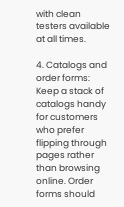with clean testers available at all times.

4. Catalogs and order forms: Keep a stack of catalogs handy for customers who prefer flipping through pages rather than browsing online. Order forms should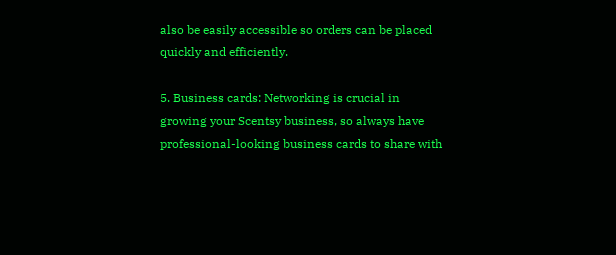also be easily accessible so orders can be placed quickly and efficiently.

5. Business cards: Networking is crucial in growing your Scentsy business, so always have professional-looking business cards to share with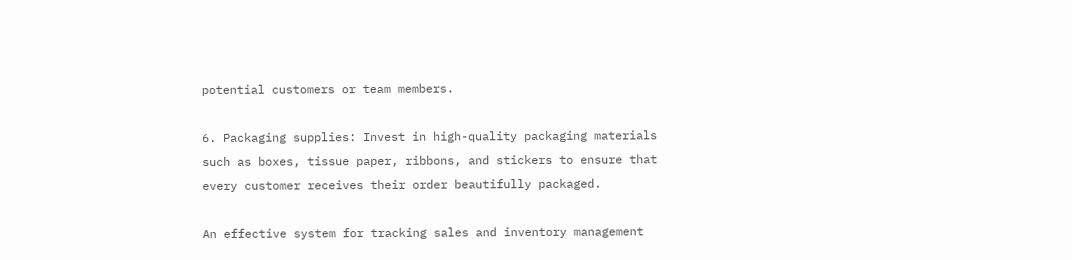potential customers or team members.

6. Packaging supplies: Invest in high-quality packaging materials such as boxes, tissue paper, ribbons, and stickers to ensure that every customer receives their order beautifully packaged.

An effective system for tracking sales and inventory management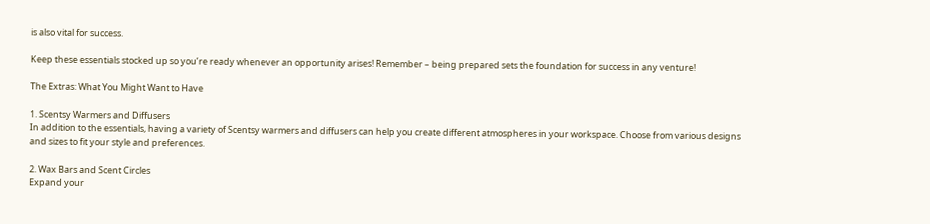is also vital for success.

Keep these essentials stocked up so you’re ready whenever an opportunity arises! Remember – being prepared sets the foundation for success in any venture!

The Extras: What You Might Want to Have

1. Scentsy Warmers and Diffusers
In addition to the essentials, having a variety of Scentsy warmers and diffusers can help you create different atmospheres in your workspace. Choose from various designs and sizes to fit your style and preferences.

2. Wax Bars and Scent Circles
Expand your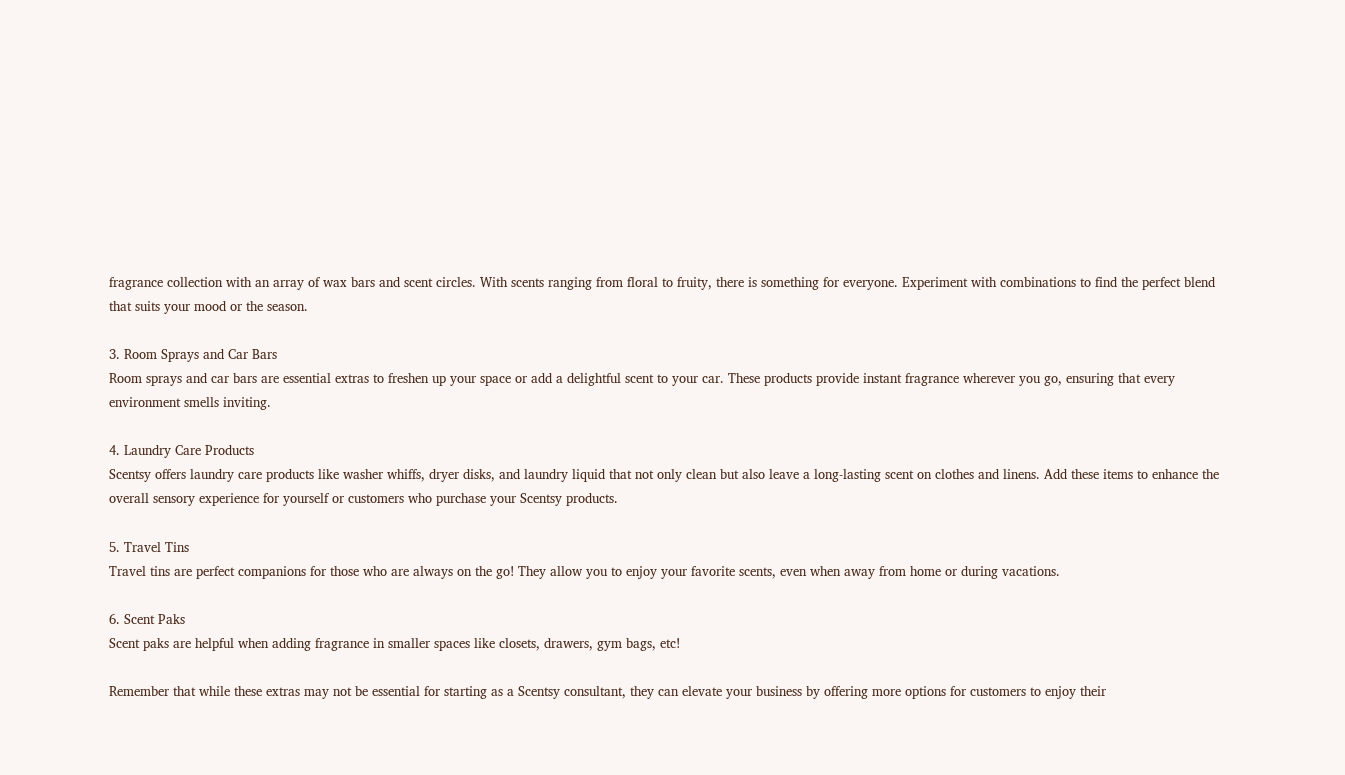fragrance collection with an array of wax bars and scent circles. With scents ranging from floral to fruity, there is something for everyone. Experiment with combinations to find the perfect blend that suits your mood or the season.

3. Room Sprays and Car Bars
Room sprays and car bars are essential extras to freshen up your space or add a delightful scent to your car. These products provide instant fragrance wherever you go, ensuring that every environment smells inviting.

4. Laundry Care Products
Scentsy offers laundry care products like washer whiffs, dryer disks, and laundry liquid that not only clean but also leave a long-lasting scent on clothes and linens. Add these items to enhance the overall sensory experience for yourself or customers who purchase your Scentsy products.

5. Travel Tins
Travel tins are perfect companions for those who are always on the go! They allow you to enjoy your favorite scents, even when away from home or during vacations.

6. Scent Paks
Scent paks are helpful when adding fragrance in smaller spaces like closets, drawers, gym bags, etc!

Remember that while these extras may not be essential for starting as a Scentsy consultant, they can elevate your business by offering more options for customers to enjoy their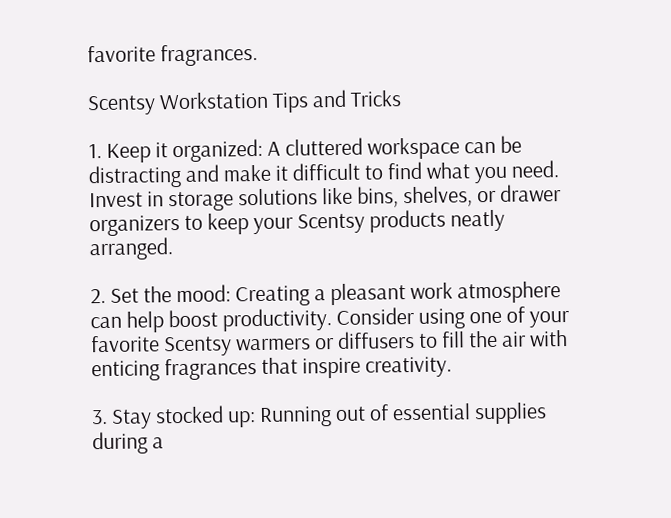favorite fragrances.

Scentsy Workstation Tips and Tricks

1. Keep it organized: A cluttered workspace can be distracting and make it difficult to find what you need. Invest in storage solutions like bins, shelves, or drawer organizers to keep your Scentsy products neatly arranged.

2. Set the mood: Creating a pleasant work atmosphere can help boost productivity. Consider using one of your favorite Scentsy warmers or diffusers to fill the air with enticing fragrances that inspire creativity.

3. Stay stocked up: Running out of essential supplies during a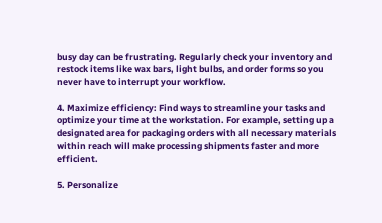busy day can be frustrating. Regularly check your inventory and restock items like wax bars, light bulbs, and order forms so you never have to interrupt your workflow.

4. Maximize efficiency: Find ways to streamline your tasks and optimize your time at the workstation. For example, setting up a designated area for packaging orders with all necessary materials within reach will make processing shipments faster and more efficient.

5. Personalize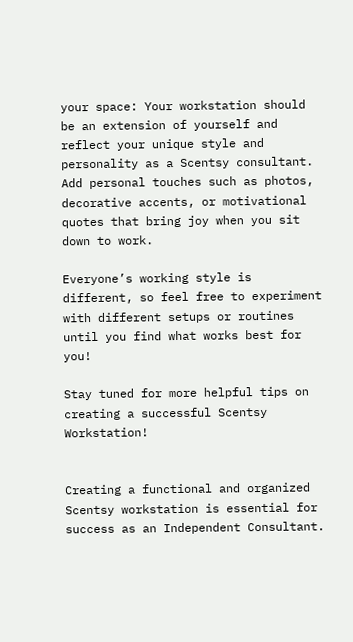your space: Your workstation should be an extension of yourself and reflect your unique style and personality as a Scentsy consultant. Add personal touches such as photos, decorative accents, or motivational quotes that bring joy when you sit down to work.

Everyone’s working style is different, so feel free to experiment with different setups or routines until you find what works best for you!

Stay tuned for more helpful tips on creating a successful Scentsy Workstation!


Creating a functional and organized Scentsy workstation is essential for success as an Independent Consultant.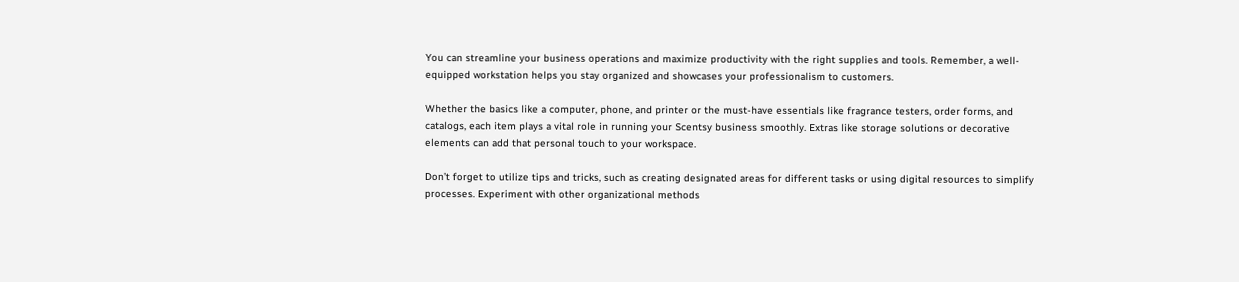You can streamline your business operations and maximize productivity with the right supplies and tools. Remember, a well-equipped workstation helps you stay organized and showcases your professionalism to customers.

Whether the basics like a computer, phone, and printer or the must-have essentials like fragrance testers, order forms, and catalogs, each item plays a vital role in running your Scentsy business smoothly. Extras like storage solutions or decorative elements can add that personal touch to your workspace.

Don’t forget to utilize tips and tricks, such as creating designated areas for different tasks or using digital resources to simplify processes. Experiment with other organizational methods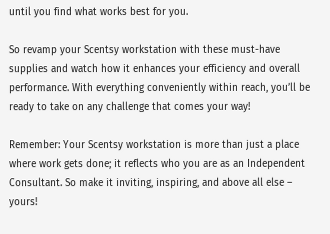until you find what works best for you.

So revamp your Scentsy workstation with these must-have supplies and watch how it enhances your efficiency and overall performance. With everything conveniently within reach, you’ll be ready to take on any challenge that comes your way!

Remember: Your Scentsy workstation is more than just a place where work gets done; it reflects who you are as an Independent Consultant. So make it inviting, inspiring, and above all else – yours!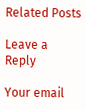Related Posts

Leave a Reply

Your email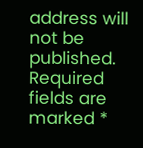address will not be published. Required fields are marked *